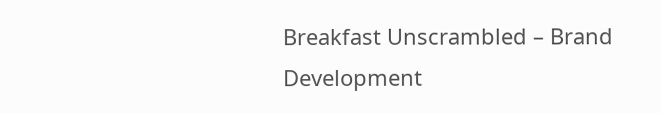Breakfast Unscrambled – Brand Development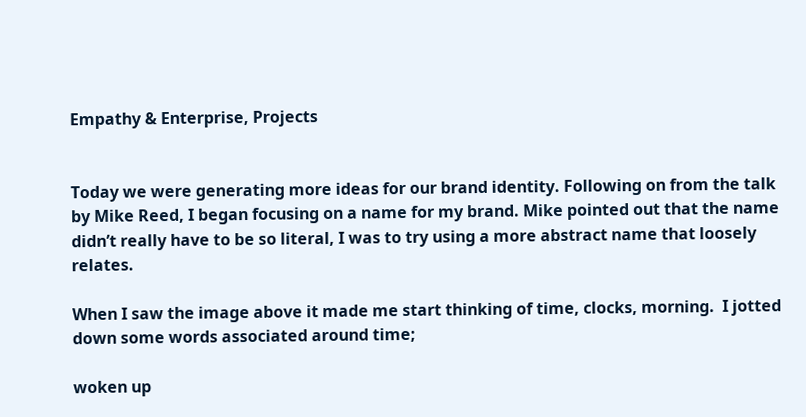Empathy & Enterprise, Projects


Today we were generating more ideas for our brand identity. Following on from the talk by Mike Reed, I began focusing on a name for my brand. Mike pointed out that the name didn’t really have to be so literal, I was to try using a more abstract name that loosely relates.

When I saw the image above it made me start thinking of time, clocks, morning.  I jotted down some words associated around time;

woken up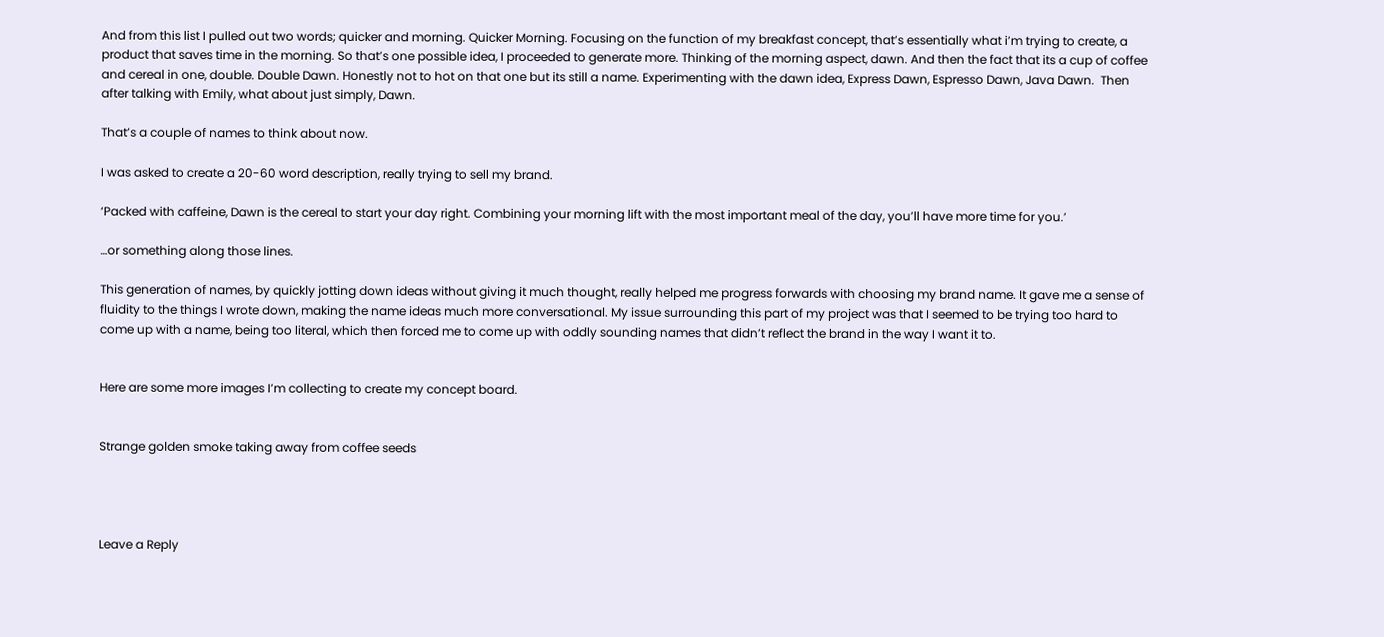And from this list I pulled out two words; quicker and morning. Quicker Morning. Focusing on the function of my breakfast concept, that’s essentially what i’m trying to create, a product that saves time in the morning. So that’s one possible idea, I proceeded to generate more. Thinking of the morning aspect, dawn. And then the fact that its a cup of coffee and cereal in one, double. Double Dawn. Honestly not to hot on that one but its still a name. Experimenting with the dawn idea, Express Dawn, Espresso Dawn, Java Dawn.  Then after talking with Emily, what about just simply, Dawn.

That’s a couple of names to think about now.

I was asked to create a 20-60 word description, really trying to sell my brand.

‘Packed with caffeine, Dawn is the cereal to start your day right. Combining your morning lift with the most important meal of the day, you’ll have more time for you.’

…or something along those lines.

This generation of names, by quickly jotting down ideas without giving it much thought, really helped me progress forwards with choosing my brand name. It gave me a sense of fluidity to the things I wrote down, making the name ideas much more conversational. My issue surrounding this part of my project was that I seemed to be trying too hard to come up with a name, being too literal, which then forced me to come up with oddly sounding names that didn’t reflect the brand in the way I want it to.


Here are some more images I’m collecting to create my concept board.


Strange golden smoke taking away from coffee seeds




Leave a Reply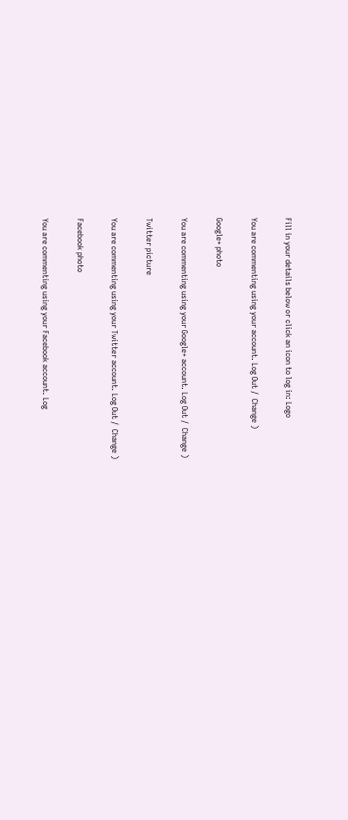Fill in your details below or click an icon to log in: Logo

You are commenting using your account. Log Out /  Change )

Google+ photo

You are commenting using your Google+ account. Log Out /  Change )

Twitter picture

You are commenting using your Twitter account. Log Out /  Change )

Facebook photo

You are commenting using your Facebook account. Log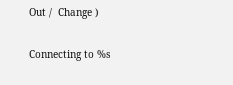Out /  Change )


Connecting to %s